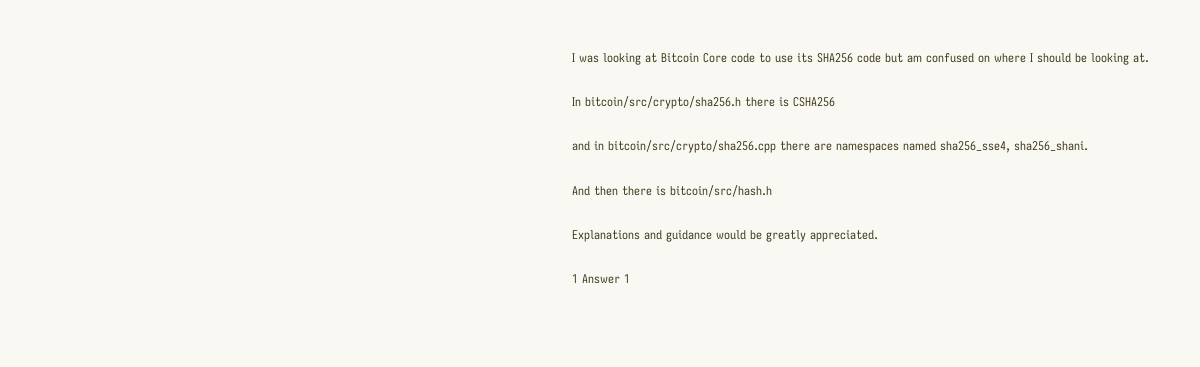I was looking at Bitcoin Core code to use its SHA256 code but am confused on where I should be looking at.

In bitcoin/src/crypto/sha256.h there is CSHA256

and in bitcoin/src/crypto/sha256.cpp there are namespaces named sha256_sse4, sha256_shani.

And then there is bitcoin/src/hash.h

Explanations and guidance would be greatly appreciated.

1 Answer 1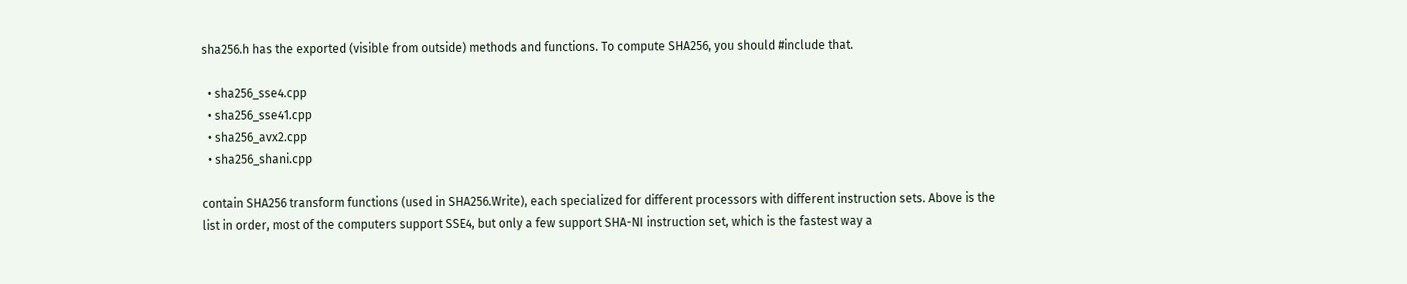sha256.h has the exported (visible from outside) methods and functions. To compute SHA256, you should #include that.

  • sha256_sse4.cpp
  • sha256_sse41.cpp
  • sha256_avx2.cpp
  • sha256_shani.cpp

contain SHA256 transform functions (used in SHA256.Write), each specialized for different processors with different instruction sets. Above is the list in order, most of the computers support SSE4, but only a few support SHA-NI instruction set, which is the fastest way a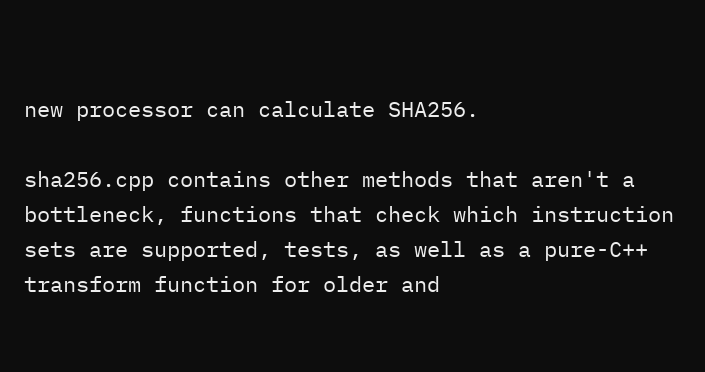new processor can calculate SHA256.

sha256.cpp contains other methods that aren't a bottleneck, functions that check which instruction sets are supported, tests, as well as a pure-C++ transform function for older and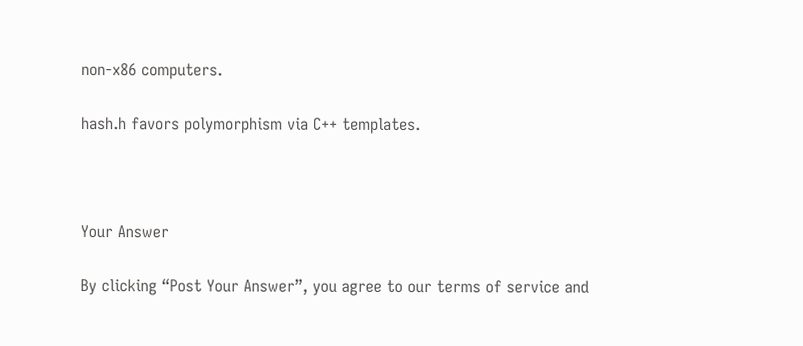non-x86 computers.

hash.h favors polymorphism via C++ templates.



Your Answer

By clicking “Post Your Answer”, you agree to our terms of service and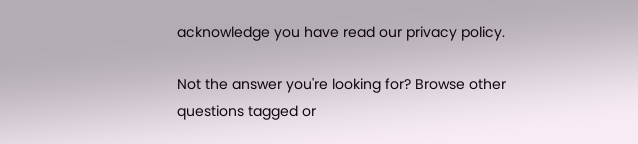acknowledge you have read our privacy policy.

Not the answer you're looking for? Browse other questions tagged or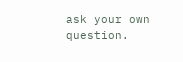ask your own question.